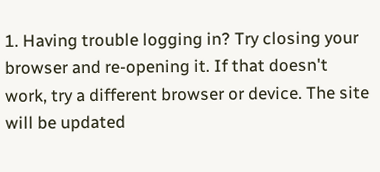1. Having trouble logging in? Try closing your browser and re-opening it. If that doesn't work, try a different browser or device. The site will be updated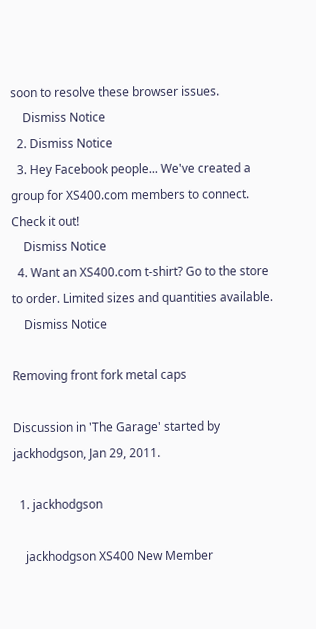soon to resolve these browser issues.
    Dismiss Notice
  2. Dismiss Notice
  3. Hey Facebook people... We've created a group for XS400.com members to connect. Check it out!
    Dismiss Notice
  4. Want an XS400.com t-shirt? Go to the store to order. Limited sizes and quantities available.
    Dismiss Notice

Removing front fork metal caps

Discussion in 'The Garage' started by jackhodgson, Jan 29, 2011.

  1. jackhodgson

    jackhodgson XS400 New Member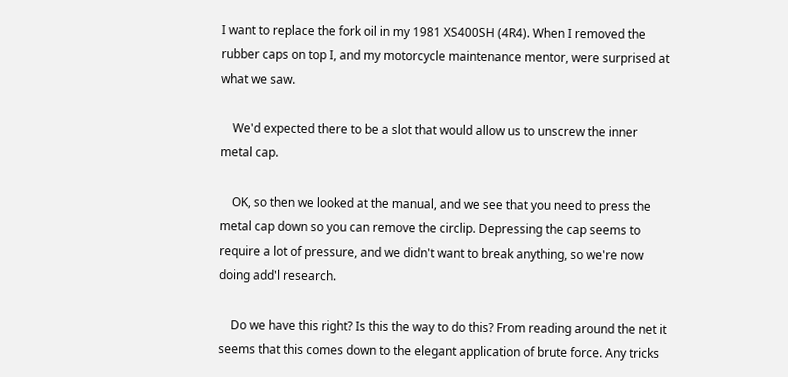I want to replace the fork oil in my 1981 XS400SH (4R4). When I removed the rubber caps on top I, and my motorcycle maintenance mentor, were surprised at what we saw.

    We'd expected there to be a slot that would allow us to unscrew the inner metal cap.

    OK, so then we looked at the manual, and we see that you need to press the metal cap down so you can remove the circlip. Depressing the cap seems to require a lot of pressure, and we didn't want to break anything, so we're now doing add'l research.

    Do we have this right? Is this the way to do this? From reading around the net it seems that this comes down to the elegant application of brute force. Any tricks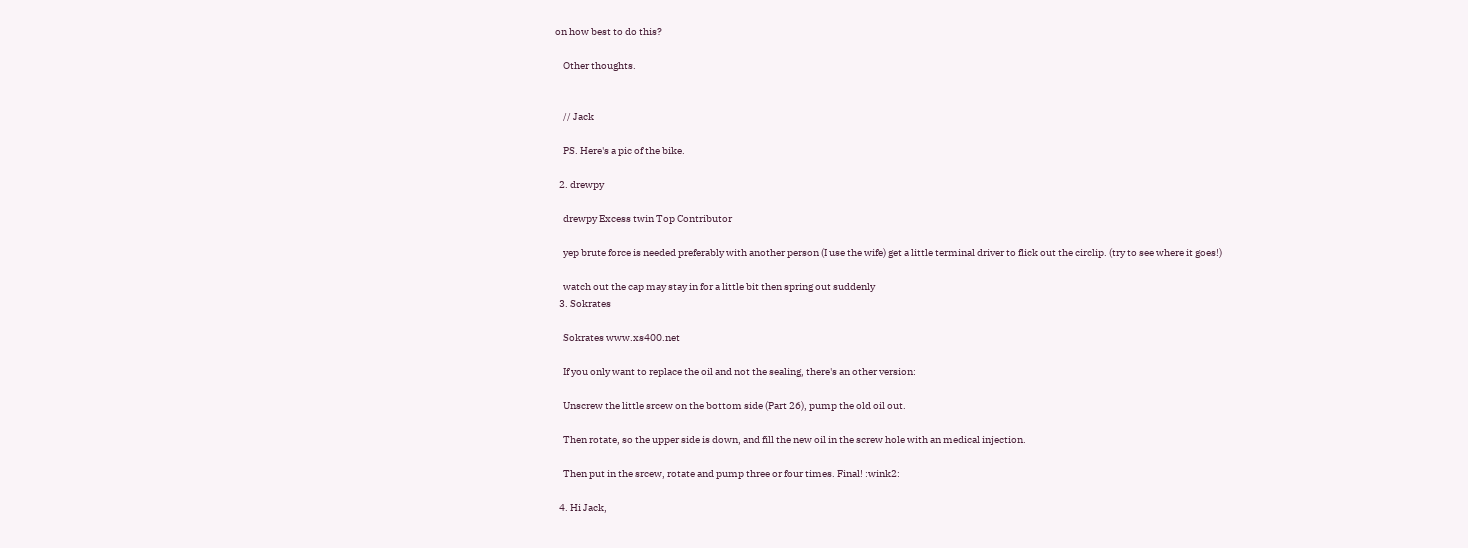on how best to do this?

    Other thoughts.


    // Jack

    PS. Here's a pic of the bike.

  2. drewpy

    drewpy Excess twin Top Contributor

    yep brute force is needed preferably with another person (I use the wife) get a little terminal driver to flick out the circlip. (try to see where it goes!)

    watch out the cap may stay in for a little bit then spring out suddenly
  3. Sokrates

    Sokrates www.xs400.net

    If you only want to replace the oil and not the sealing, there's an other version:

    Unscrew the little srcew on the bottom side (Part 26), pump the old oil out.

    Then rotate, so the upper side is down, and fill the new oil in the screw hole with an medical injection.

    Then put in the srcew, rotate and pump three or four times. Final! :wink2:

  4. Hi Jack,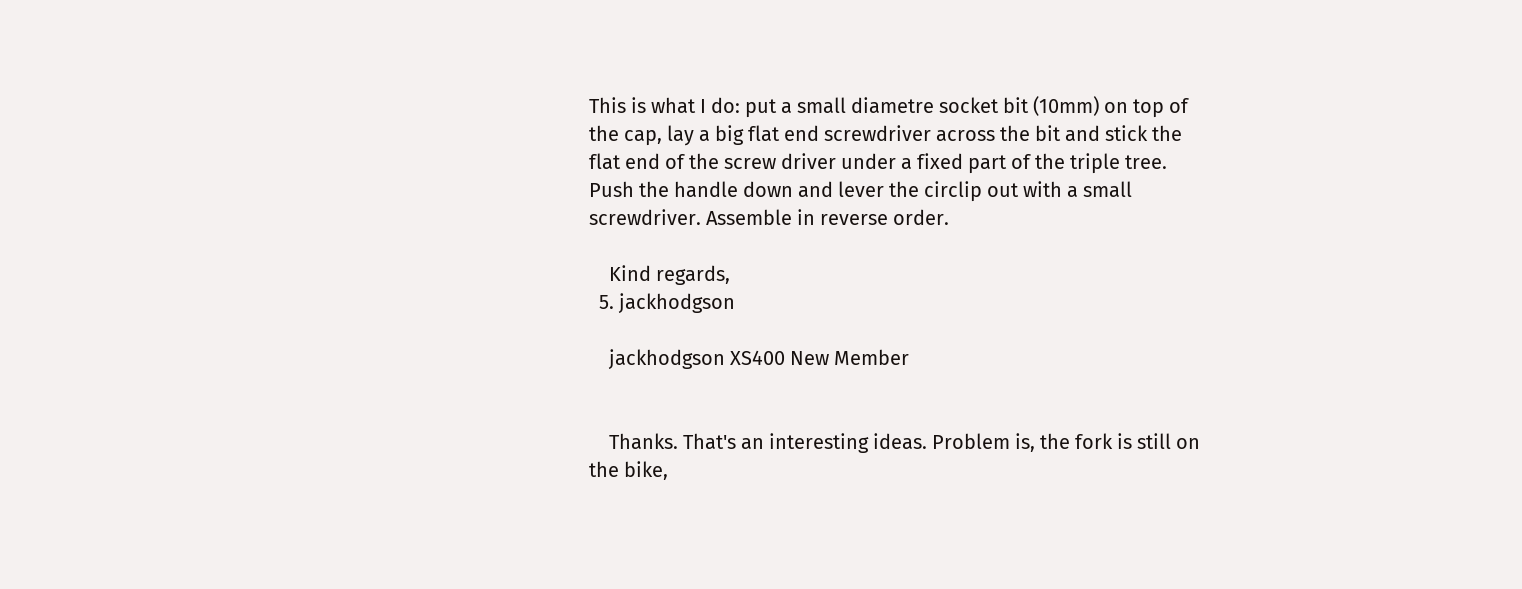This is what I do: put a small diametre socket bit (10mm) on top of the cap, lay a big flat end screwdriver across the bit and stick the flat end of the screw driver under a fixed part of the triple tree. Push the handle down and lever the circlip out with a small screwdriver. Assemble in reverse order.

    Kind regards,
  5. jackhodgson

    jackhodgson XS400 New Member


    Thanks. That's an interesting ideas. Problem is, the fork is still on the bike,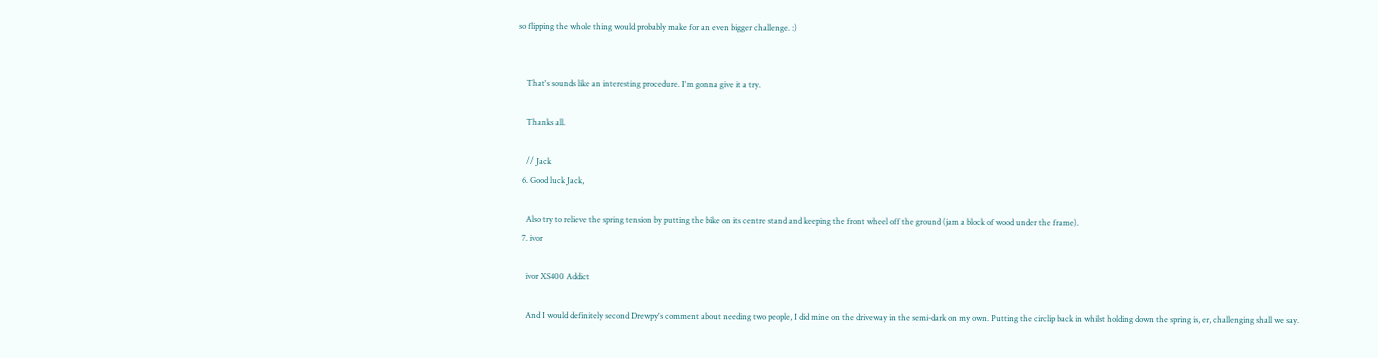so flipping the whole thing would probably make for an even bigger challenge. :)


    That's sounds like an interesting procedure. I'm gonna give it a try.

    Thanks all.

    // Jack
  6. Good luck Jack,

    Also try to relieve the spring tension by putting the bike on its centre stand and keeping the front wheel off the ground (jam a block of wood under the frame).
  7. ivor

    ivor XS400 Addict

    And I would definitely second Drewpy's comment about needing two people, I did mine on the driveway in the semi-dark on my own. Putting the circlip back in whilst holding down the spring is, er, challenging shall we say.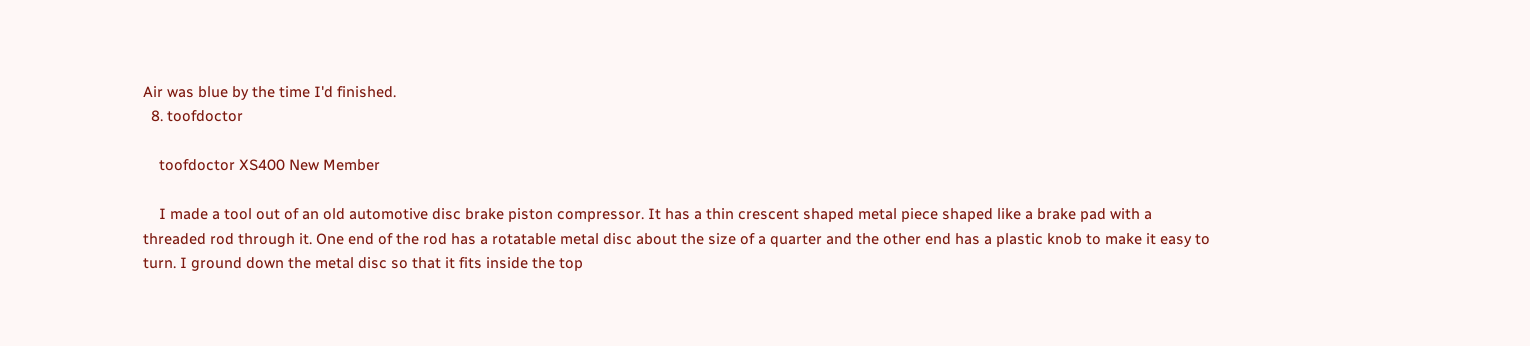Air was blue by the time I'd finished.
  8. toofdoctor

    toofdoctor XS400 New Member

    I made a tool out of an old automotive disc brake piston compressor. It has a thin crescent shaped metal piece shaped like a brake pad with a threaded rod through it. One end of the rod has a rotatable metal disc about the size of a quarter and the other end has a plastic knob to make it easy to turn. I ground down the metal disc so that it fits inside the top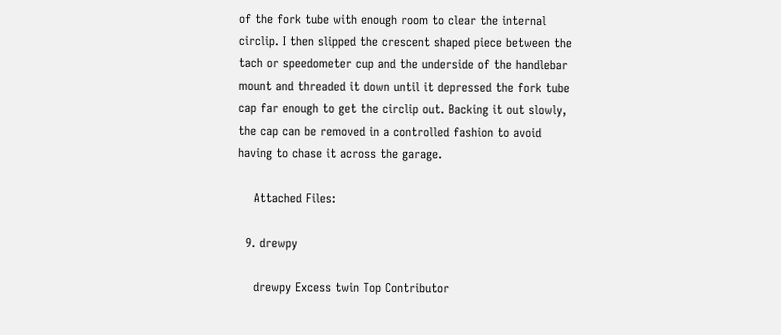of the fork tube with enough room to clear the internal circlip. I then slipped the crescent shaped piece between the tach or speedometer cup and the underside of the handlebar mount and threaded it down until it depressed the fork tube cap far enough to get the circlip out. Backing it out slowly, the cap can be removed in a controlled fashion to avoid having to chase it across the garage.

    Attached Files:

  9. drewpy

    drewpy Excess twin Top Contributor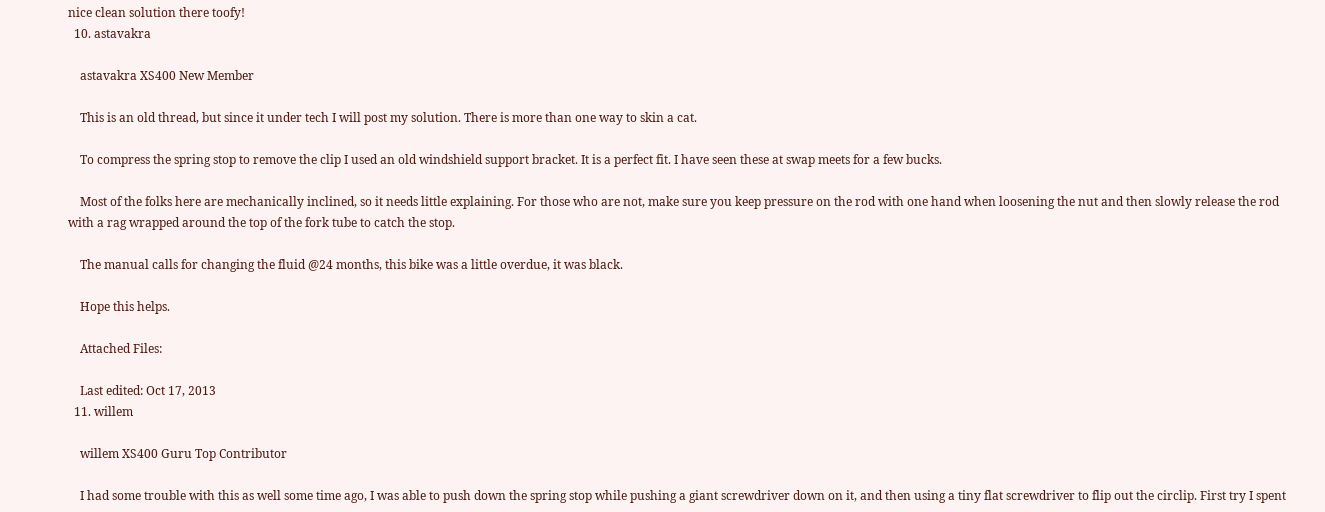nice clean solution there toofy!
  10. astavakra

    astavakra XS400 New Member

    This is an old thread, but since it under tech I will post my solution. There is more than one way to skin a cat.

    To compress the spring stop to remove the clip I used an old windshield support bracket. It is a perfect fit. I have seen these at swap meets for a few bucks.

    Most of the folks here are mechanically inclined, so it needs little explaining. For those who are not, make sure you keep pressure on the rod with one hand when loosening the nut and then slowly release the rod with a rag wrapped around the top of the fork tube to catch the stop.

    The manual calls for changing the fluid @24 months, this bike was a little overdue, it was black.

    Hope this helps.

    Attached Files:

    Last edited: Oct 17, 2013
  11. willem

    willem XS400 Guru Top Contributor

    I had some trouble with this as well some time ago, I was able to push down the spring stop while pushing a giant screwdriver down on it, and then using a tiny flat screwdriver to flip out the circlip. First try I spent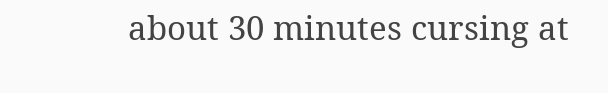about 30 minutes cursing at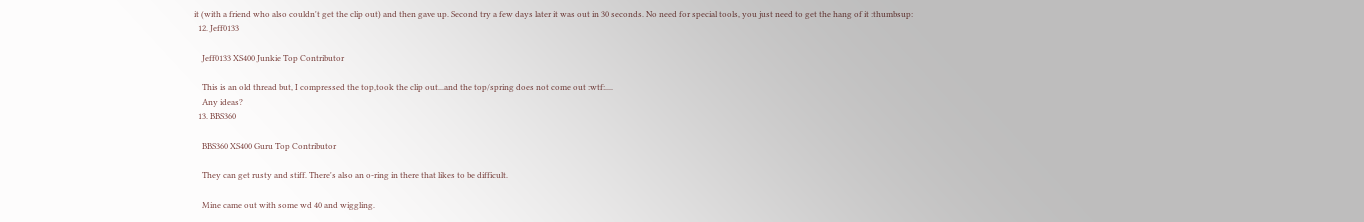it (with a friend who also couldn't get the clip out) and then gave up. Second try a few days later it was out in 30 seconds. No need for special tools, you just need to get the hang of it :thumbsup:
  12. Jeff0133

    Jeff0133 XS400 Junkie Top Contributor

    This is an old thread but, I compressed the top,took the clip out...and the top/spring does not come out :wtf:....
    Any ideas?
  13. BBS360

    BBS360 XS400 Guru Top Contributor

    They can get rusty and stiff. There's also an o-ring in there that likes to be difficult.

    Mine came out with some wd 40 and wiggling.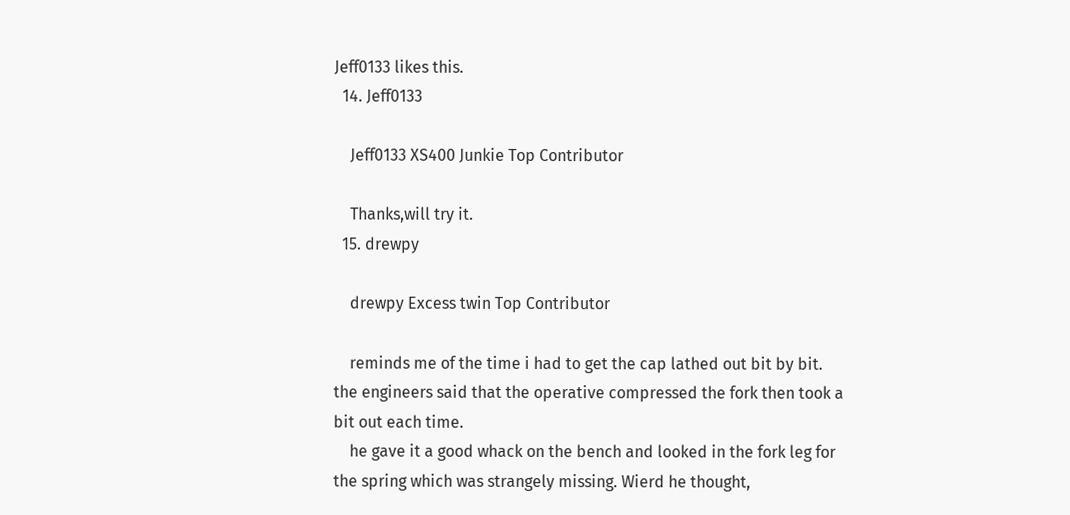Jeff0133 likes this.
  14. Jeff0133

    Jeff0133 XS400 Junkie Top Contributor

    Thanks,will try it.
  15. drewpy

    drewpy Excess twin Top Contributor

    reminds me of the time i had to get the cap lathed out bit by bit. the engineers said that the operative compressed the fork then took a bit out each time.
    he gave it a good whack on the bench and looked in the fork leg for the spring which was strangely missing. Wierd he thought,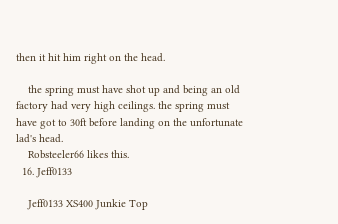then it hit him right on the head.

    the spring must have shot up and being an old factory had very high ceilings. the spring must have got to 30ft before landing on the unfortunate lad's head.
    Robsteeler66 likes this.
  16. Jeff0133

    Jeff0133 XS400 Junkie Top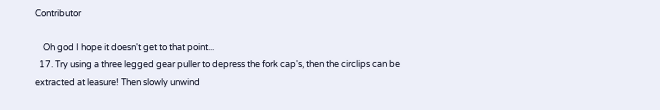Contributor

    Oh god I hope it doesn't get to that point...
  17. Try using a three legged gear puller to depress the fork cap's, then the circlips can be extracted at leasure! Then slowly unwind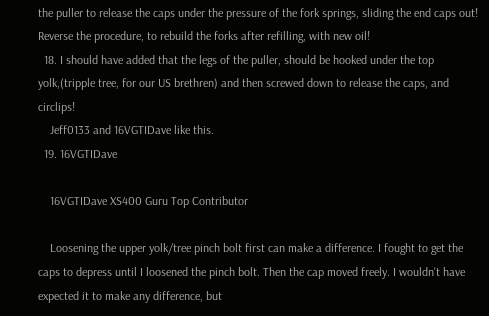the puller to release the caps under the pressure of the fork springs, sliding the end caps out! Reverse the procedure, to rebuild the forks after refilling, with new oil!
  18. I should have added that the legs of the puller, should be hooked under the top yolk,(tripple tree, for our US brethren) and then screwed down to release the caps, and circlips!
    Jeff0133 and 16VGTIDave like this.
  19. 16VGTIDave

    16VGTIDave XS400 Guru Top Contributor

    Loosening the upper yolk/tree pinch bolt first can make a difference. I fought to get the caps to depress until I loosened the pinch bolt. Then the cap moved freely. I wouldn't have expected it to make any difference, but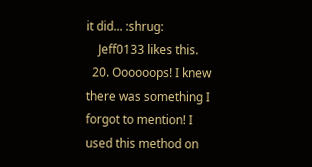it did... :shrug:
    Jeff0133 likes this.
  20. Oooooops! I knew there was something I forgot to mention! I used this method on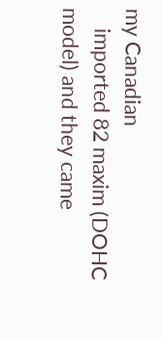my Canadian
    imported 82 maxim (DOHC model) and they came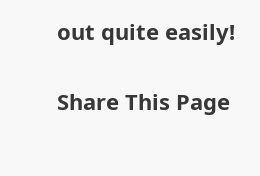out quite easily!

Share This Page